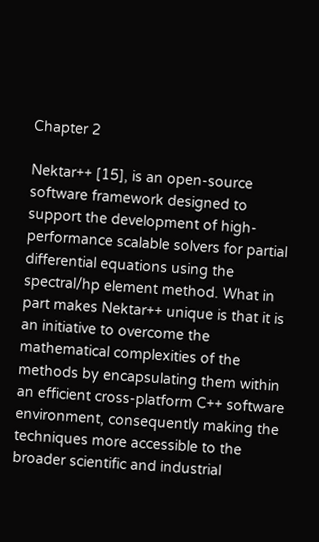Chapter 2

Nektar++ [15], is an open-source software framework designed to support the development of high-performance scalable solvers for partial differential equations using the spectral/hp element method. What in part makes Nektar++ unique is that it is an initiative to overcome the mathematical complexities of the methods by encapsulating them within an efficient cross-platform C++ software environment, consequently making the techniques more accessible to the broader scientific and industrial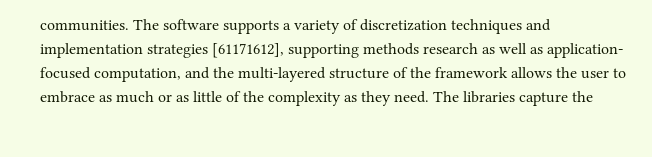communities. The software supports a variety of discretization techniques and implementation strategies [61171612], supporting methods research as well as application-focused computation, and the multi-layered structure of the framework allows the user to embrace as much or as little of the complexity as they need. The libraries capture the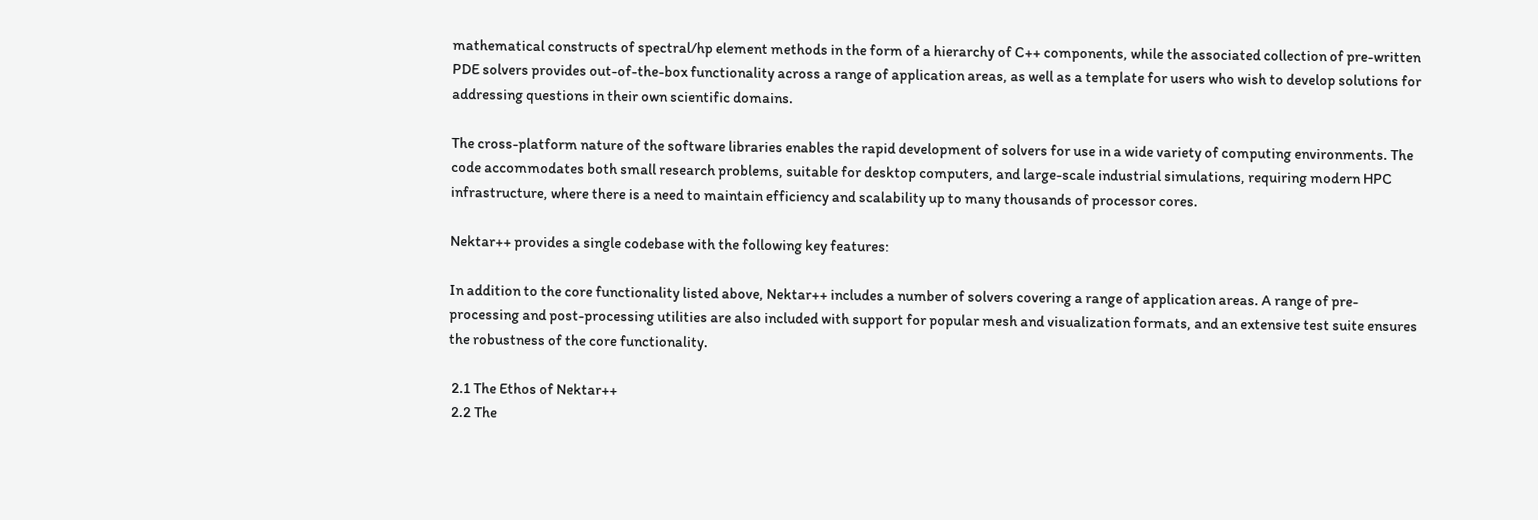mathematical constructs of spectral/hp element methods in the form of a hierarchy of C++ components, while the associated collection of pre-written PDE solvers provides out-of-the-box functionality across a range of application areas, as well as a template for users who wish to develop solutions for addressing questions in their own scientific domains.

The cross-platform nature of the software libraries enables the rapid development of solvers for use in a wide variety of computing environments. The code accommodates both small research problems, suitable for desktop computers, and large-scale industrial simulations, requiring modern HPC infrastructure, where there is a need to maintain efficiency and scalability up to many thousands of processor cores.

Nektar++ provides a single codebase with the following key features:

In addition to the core functionality listed above, Nektar++ includes a number of solvers covering a range of application areas. A range of pre-processing and post-processing utilities are also included with support for popular mesh and visualization formats, and an extensive test suite ensures the robustness of the core functionality.

 2.1 The Ethos of Nektar++
 2.2 The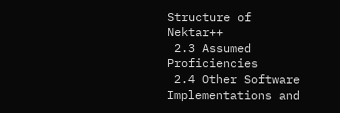Structure of Nektar++
 2.3 Assumed Proficiencies
 2.4 Other Software Implementations and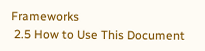Frameworks
 2.5 How to Use This Document